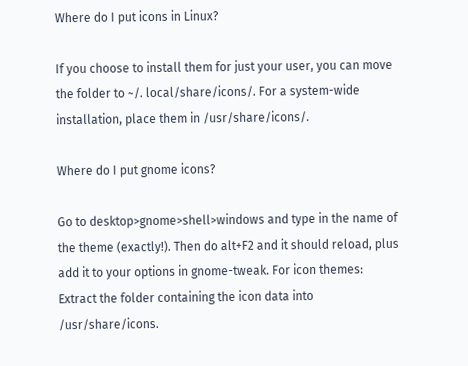Where do I put icons in Linux?

If you choose to install them for just your user, you can move the folder to ~/. local/share/icons/. For a system-wide installation, place them in /usr/share/icons/.

Where do I put gnome icons?

Go to desktop>gnome>shell>windows and type in the name of the theme (exactly!). Then do alt+F2 and it should reload, plus add it to your options in gnome-tweak. For icon themes: Extract the folder containing the icon data into /usr/share/icons.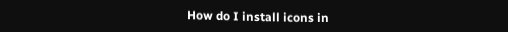How do I install icons in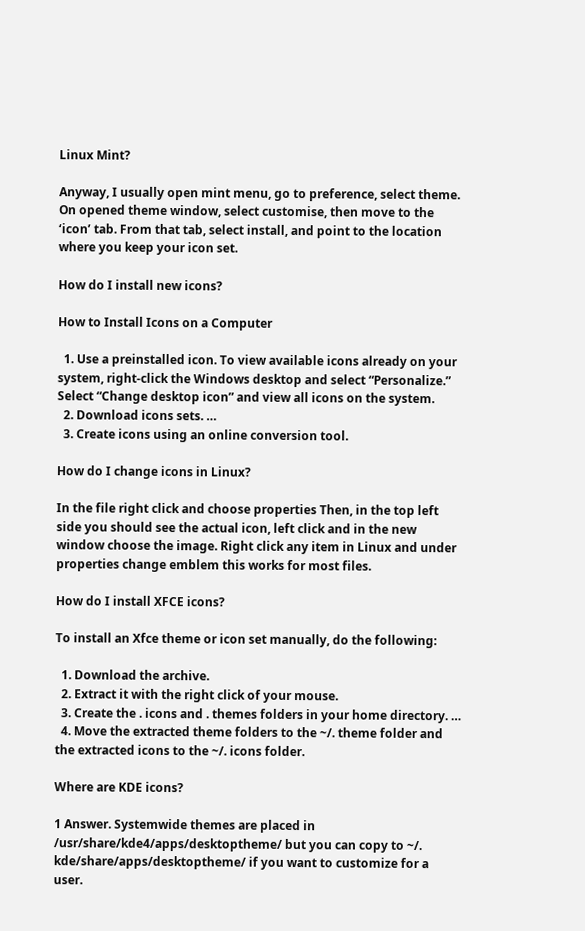Linux Mint?

Anyway, I usually open mint menu, go to preference, select theme. On opened theme window, select customise, then move to the ‘icon’ tab. From that tab, select install, and point to the location where you keep your icon set.

How do I install new icons?

How to Install Icons on a Computer

  1. Use a preinstalled icon. To view available icons already on your system, right-click the Windows desktop and select “Personalize.” Select “Change desktop icon” and view all icons on the system.
  2. Download icons sets. …
  3. Create icons using an online conversion tool.

How do I change icons in Linux?

In the file right click and choose properties Then, in the top left side you should see the actual icon, left click and in the new window choose the image. Right click any item in Linux and under properties change emblem this works for most files.

How do I install XFCE icons?

To install an Xfce theme or icon set manually, do the following:

  1. Download the archive.
  2. Extract it with the right click of your mouse.
  3. Create the . icons and . themes folders in your home directory. …
  4. Move the extracted theme folders to the ~/. theme folder and the extracted icons to the ~/. icons folder.

Where are KDE icons?

1 Answer. Systemwide themes are placed in /usr/share/kde4/apps/desktoptheme/ but you can copy to ~/. kde/share/apps/desktoptheme/ if you want to customize for a user.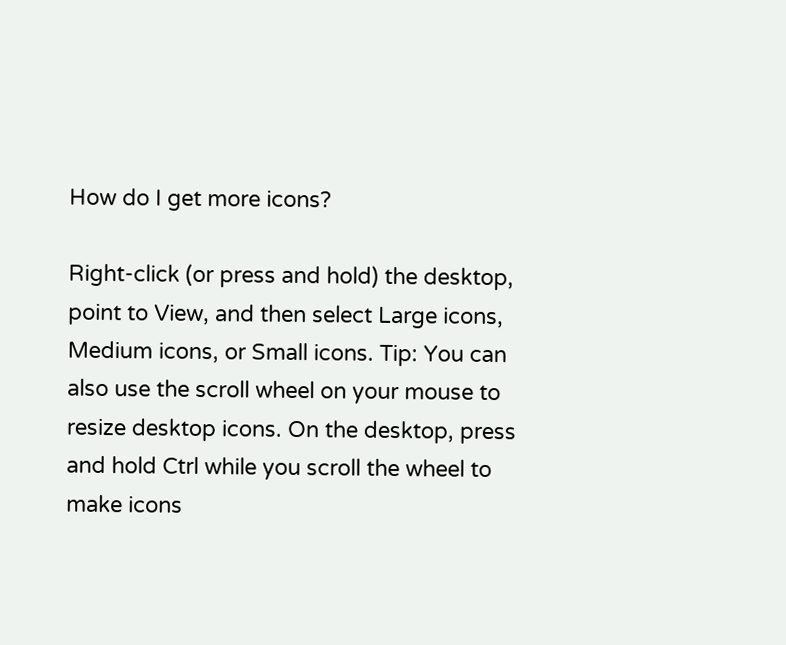How do I get more icons?

Right-click (or press and hold) the desktop, point to View, and then select Large icons, Medium icons, or Small icons. Tip: You can also use the scroll wheel on your mouse to resize desktop icons. On the desktop, press and hold Ctrl while you scroll the wheel to make icons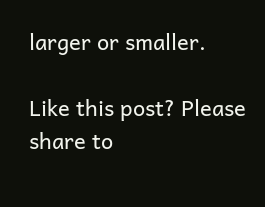larger or smaller.

Like this post? Please share to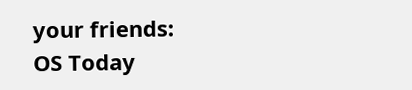your friends:
OS Today